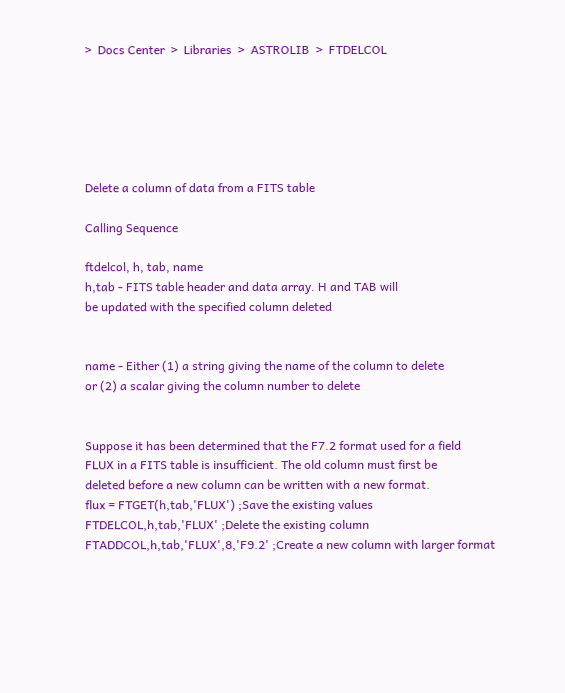>  Docs Center  >  Libraries  >  ASTROLIB  >  FTDELCOL






Delete a column of data from a FITS table

Calling Sequence

ftdelcol, h, tab, name
h,tab - FITS table header and data array. H and TAB will
be updated with the specified column deleted


name - Either (1) a string giving the name of the column to delete
or (2) a scalar giving the column number to delete


Suppose it has been determined that the F7.2 format used for a field
FLUX in a FITS table is insufficient. The old column must first be
deleted before a new column can be written with a new format.
flux = FTGET(h,tab,'FLUX') ;Save the existing values
FTDELCOL,h,tab,'FLUX' ;Delete the existing column
FTADDCOL,h,tab,'FLUX',8,'F9.2' ;Create a new column with larger format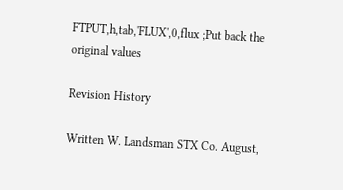FTPUT,h,tab,'FLUX',0,flux ;Put back the original values

Revision History

Written W. Landsman STX Co. August,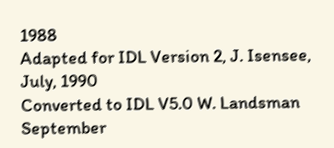1988
Adapted for IDL Version 2, J. Isensee, July, 1990
Converted to IDL V5.0 W. Landsman September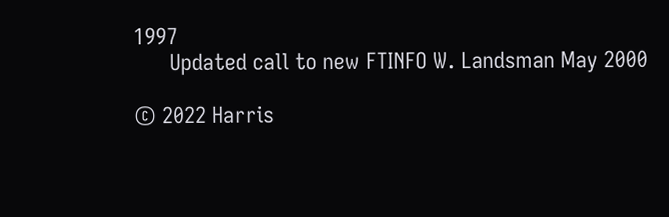1997
      Updated call to new FTINFO W. Landsman May 2000

© 2022 Harris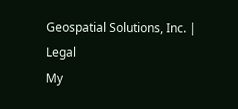Geospatial Solutions, Inc. |  Legal
My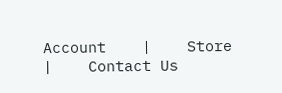Account    |    Store    |    Contact Us